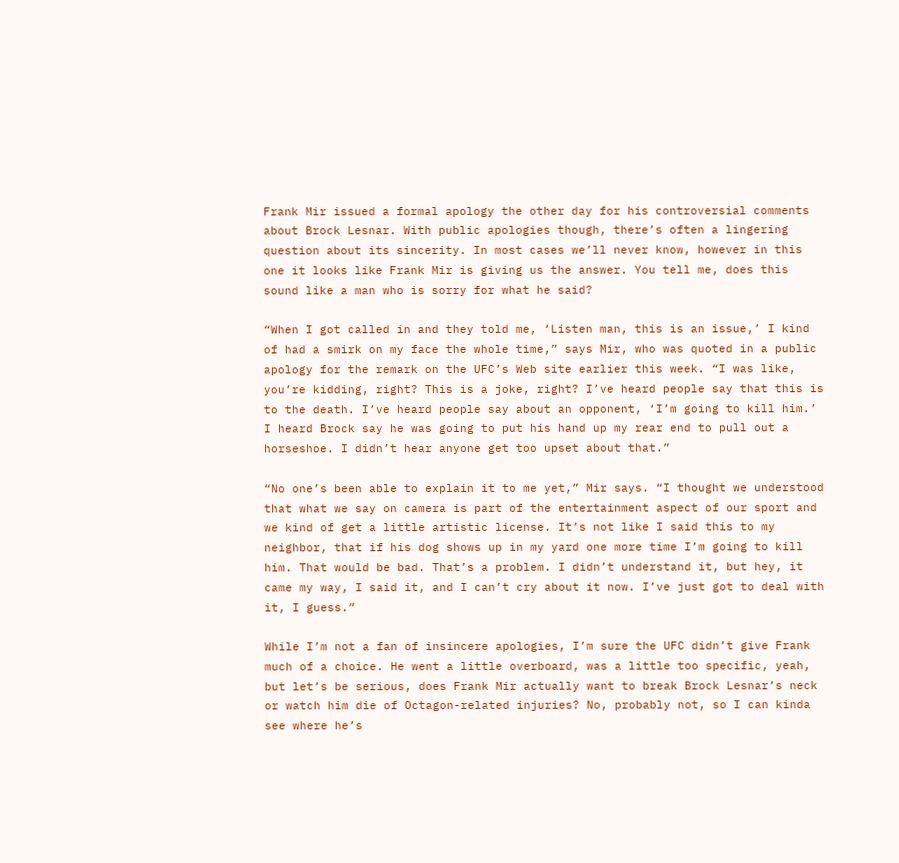Frank Mir issued a formal apology the other day for his controversial comments about Brock Lesnar. With public apologies though, there’s often a lingering question about its sincerity. In most cases we’ll never know, however in this one it looks like Frank Mir is giving us the answer. You tell me, does this sound like a man who is sorry for what he said?

“When I got called in and they told me, ‘Listen man, this is an issue,’ I kind of had a smirk on my face the whole time,” says Mir, who was quoted in a public apology for the remark on the UFC’s Web site earlier this week. “I was like, you’re kidding, right? This is a joke, right? I’ve heard people say that this is to the death. I’ve heard people say about an opponent, ‘I’m going to kill him.’ I heard Brock say he was going to put his hand up my rear end to pull out a horseshoe. I didn’t hear anyone get too upset about that.”

“No one’s been able to explain it to me yet,” Mir says. “I thought we understood that what we say on camera is part of the entertainment aspect of our sport and we kind of get a little artistic license. It’s not like I said this to my neighbor, that if his dog shows up in my yard one more time I’m going to kill him. That would be bad. That’s a problem. I didn’t understand it, but hey, it came my way, I said it, and I can’t cry about it now. I’ve just got to deal with it, I guess.”

While I’m not a fan of insincere apologies, I’m sure the UFC didn’t give Frank much of a choice. He went a little overboard, was a little too specific, yeah, but let’s be serious, does Frank Mir actually want to break Brock Lesnar’s neck or watch him die of Octagon-related injuries? No, probably not, so I can kinda see where he’s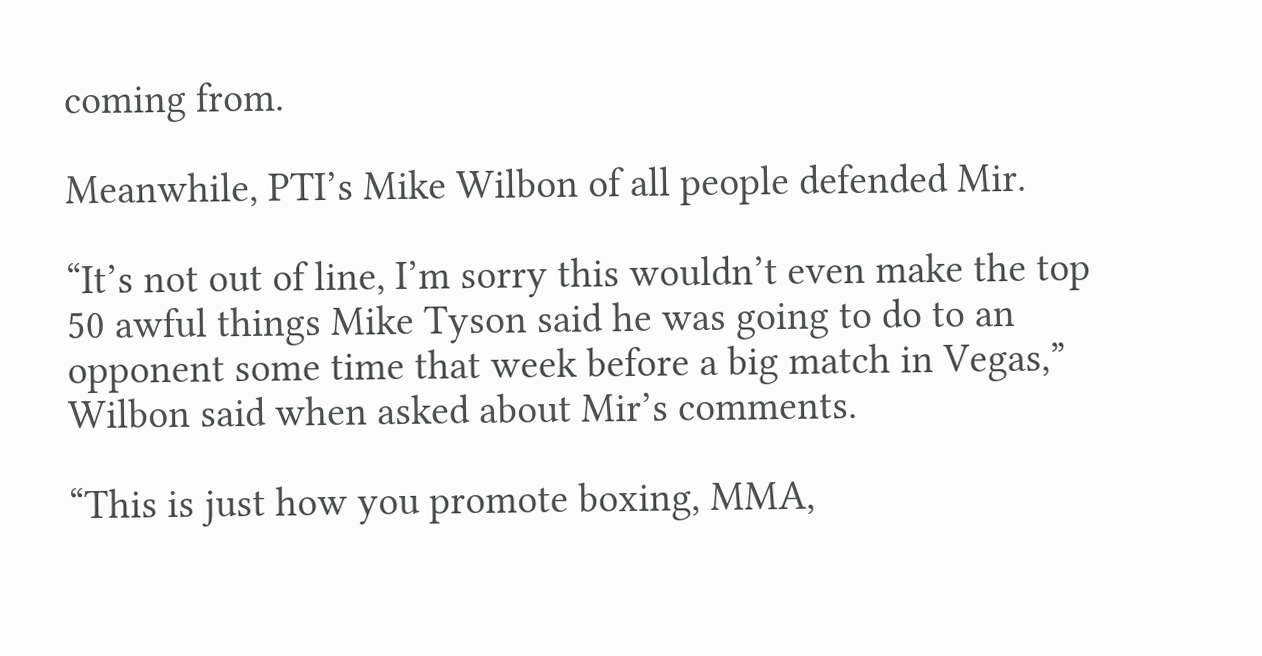coming from.

Meanwhile, PTI’s Mike Wilbon of all people defended Mir.

“It’s not out of line, I’m sorry this wouldn’t even make the top 50 awful things Mike Tyson said he was going to do to an opponent some time that week before a big match in Vegas,” Wilbon said when asked about Mir’s comments.

“This is just how you promote boxing, MMA,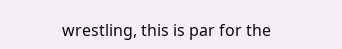wrestling, this is par for the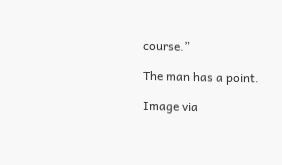course.”

The man has a point.

Image via